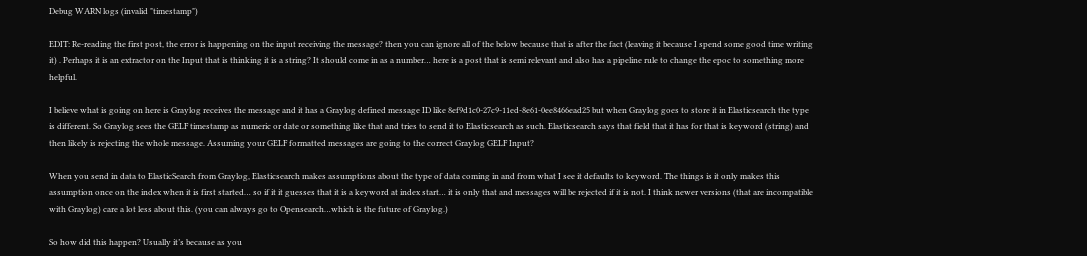Debug WARN logs (invalid "timestamp")

EDIT: Re-reading the first post, the error is happening on the input receiving the message? then you can ignore all of the below because that is after the fact (leaving it because I spend some good time writing it) . Perhaps it is an extractor on the Input that is thinking it is a string? It should come in as a number… here is a post that is semi relevant and also has a pipeline rule to change the epoc to something more helpful.

I believe what is going on here is Graylog receives the message and it has a Graylog defined message ID like 8ef9d1c0-27c9-11ed-8e61-0ee8466ead25 but when Graylog goes to store it in Elasticsearch the type is different. So Graylog sees the GELF timestamp as numeric or date or something like that and tries to send it to Elasticsearch as such. Elasticsearch says that field that it has for that is keyword (string) and then likely is rejecting the whole message. Assuming your GELF formatted messages are going to the correct Graylog GELF Input?

When you send in data to ElasticSearch from Graylog, Elasticsearch makes assumptions about the type of data coming in and from what I see it defaults to keyword. The things is it only makes this assumption once on the index when it is first started… so if it it guesses that it is a keyword at index start… it is only that and messages will be rejected if it is not. I think newer versions (that are incompatible with Graylog) care a lot less about this. (you can always go to Opensearch…which is the future of Graylog.)

So how did this happen? Usually it’s because as you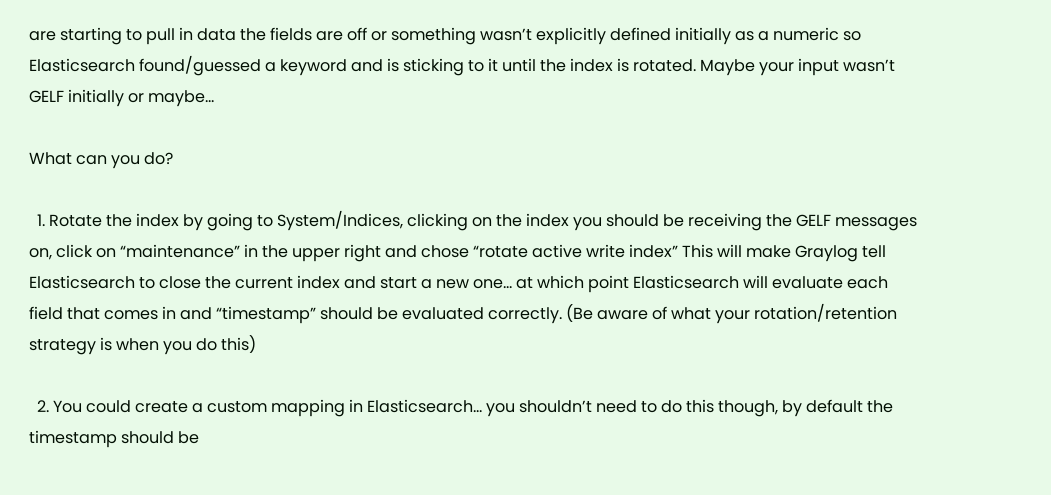are starting to pull in data the fields are off or something wasn’t explicitly defined initially as a numeric so Elasticsearch found/guessed a keyword and is sticking to it until the index is rotated. Maybe your input wasn’t GELF initially or maybe…

What can you do?

  1. Rotate the index by going to System/Indices, clicking on the index you should be receiving the GELF messages on, click on “maintenance” in the upper right and chose “rotate active write index” This will make Graylog tell Elasticsearch to close the current index and start a new one… at which point Elasticsearch will evaluate each field that comes in and “timestamp” should be evaluated correctly. (Be aware of what your rotation/retention strategy is when you do this)

  2. You could create a custom mapping in Elasticsearch… you shouldn’t need to do this though, by default the timestamp should be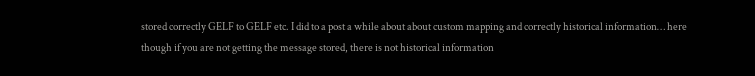stored correctly GELF to GELF etc. I did to a post a while about about custom mapping and correctly historical information… here though if you are not getting the message stored, there is not historical information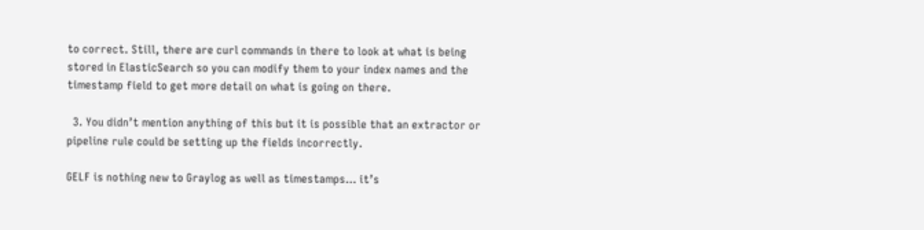to correct. Still, there are curl commands in there to look at what is being stored in ElasticSearch so you can modify them to your index names and the timestamp field to get more detail on what is going on there.

  3. You didn’t mention anything of this but it is possible that an extractor or pipeline rule could be setting up the fields incorrectly.

GELF is nothing new to Graylog as well as timestamps… it’s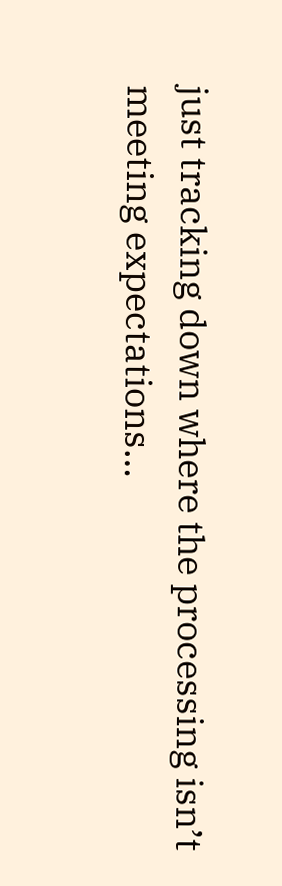just tracking down where the processing isn’t meeting expectations…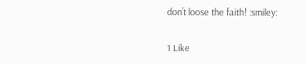don’t loose the faith! :smiley:

1 Like